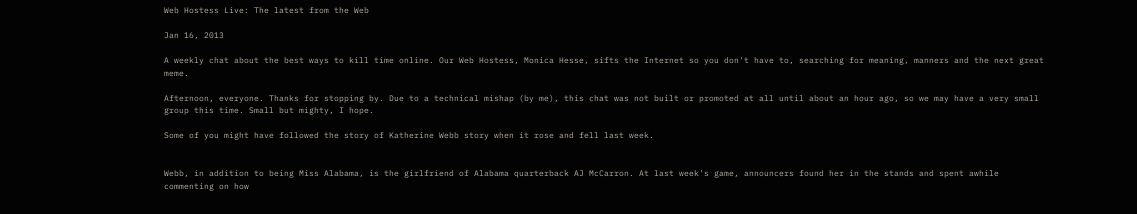Web Hostess Live: The latest from the Web

Jan 16, 2013

A weekly chat about the best ways to kill time online. Our Web Hostess, Monica Hesse, sifts the Internet so you don't have to, searching for meaning, manners and the next great meme.

Afternoon, everyone. Thanks for stopping by. Due to a technical mishap (by me), this chat was not built or promoted at all until about an hour ago, so we may have a very small group this time. Small but mighty, I hope.

Some of you might have followed the story of Katherine Webb story when it rose and fell last week.


Webb, in addition to being Miss Alabama, is the girlfriend of Alabama quarterback AJ McCarron. At last week's game, announcers found her in the stands and spent awhile commenting on how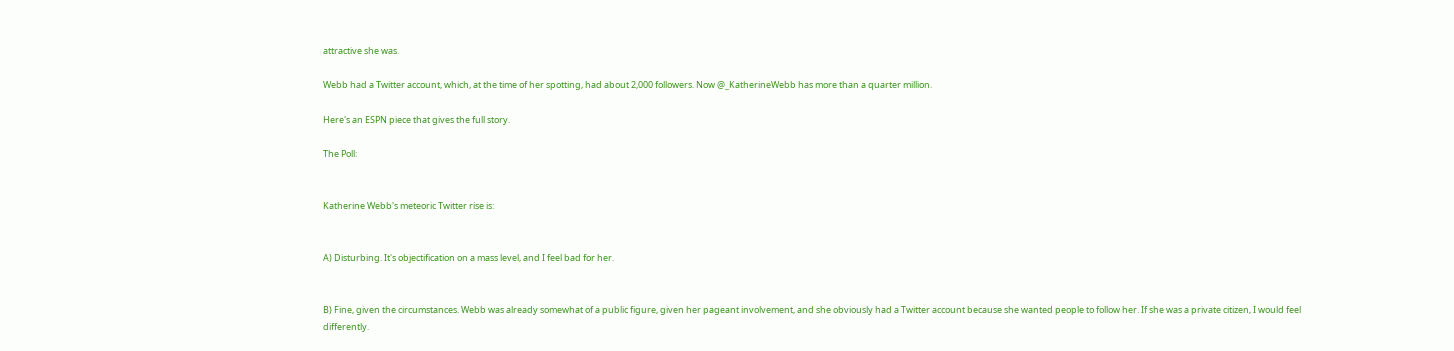attractive she was.

Webb had a Twitter account, which, at the time of her spotting, had about 2,000 followers. Now @_KatherineWebb has more than a quarter million.

Here's an ESPN piece that gives the full story.

The Poll:


Katherine Webb's meteoric Twitter rise is:


A) Disturbing. It's objectification on a mass level, and I feel bad for her.


B) Fine, given the circumstances. Webb was already somewhat of a public figure, given her pageant involvement, and she obviously had a Twitter account because she wanted people to follow her. If she was a private citizen, I would feel differently.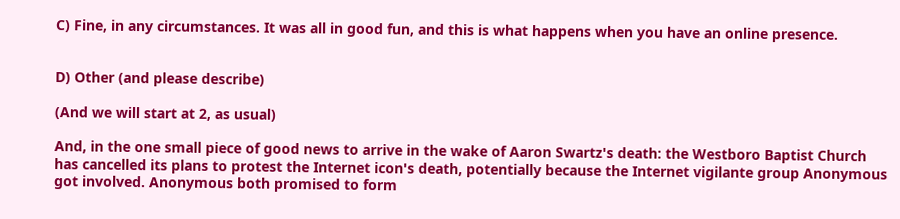C) Fine, in any circumstances. It was all in good fun, and this is what happens when you have an online presence.


D) Other (and please describe)

(And we will start at 2, as usual)

And, in the one small piece of good news to arrive in the wake of Aaron Swartz's death: the Westboro Baptist Church has cancelled its plans to protest the Internet icon's death, potentially because the Internet vigilante group Anonymous got involved. Anonymous both promised to form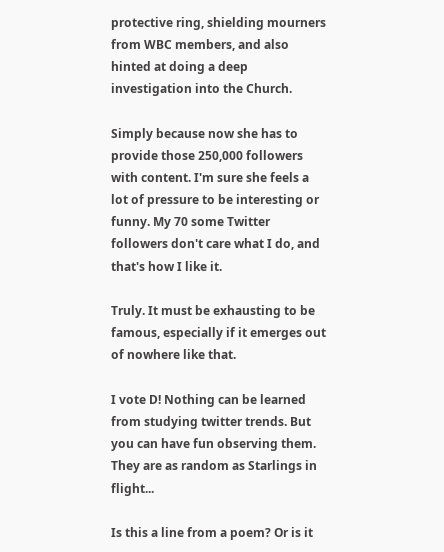protective ring, shielding mourners from WBC members, and also hinted at doing a deep investigation into the Church.

Simply because now she has to provide those 250,000 followers with content. I'm sure she feels a lot of pressure to be interesting or funny. My 70 some Twitter followers don't care what I do, and that's how I like it.

Truly. It must be exhausting to be famous, especially if it emerges out of nowhere like that.

I vote D! Nothing can be learned from studying twitter trends. But you can have fun observing them. They are as random as Starlings in flight...

Is this a line from a poem? Or is it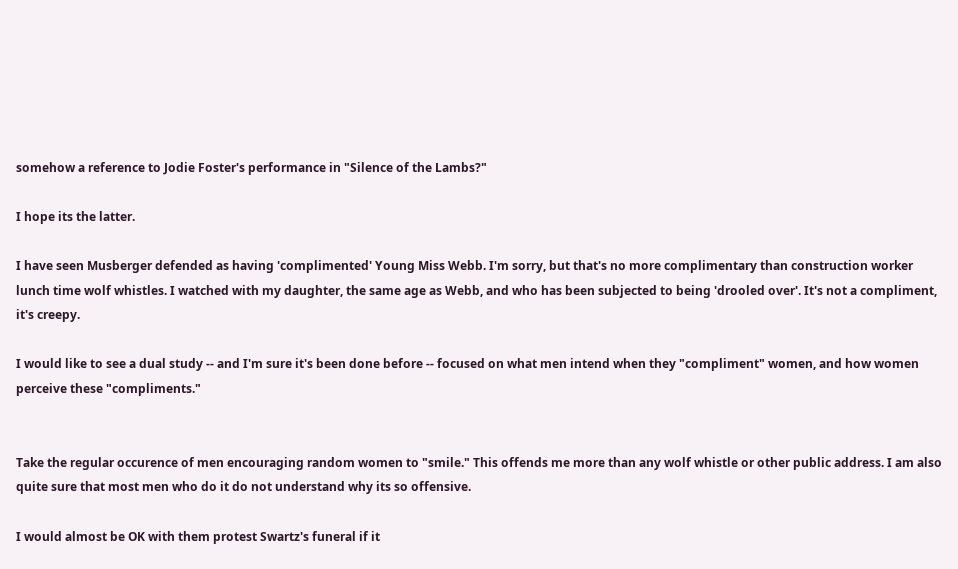somehow a reference to Jodie Foster's performance in "Silence of the Lambs?"

I hope its the latter.

I have seen Musberger defended as having 'complimented' Young Miss Webb. I'm sorry, but that's no more complimentary than construction worker lunch time wolf whistles. I watched with my daughter, the same age as Webb, and who has been subjected to being 'drooled over'. It's not a compliment, it's creepy.

I would like to see a dual study -- and I'm sure it's been done before -- focused on what men intend when they "compliment" women, and how women perceive these "compliments."


Take the regular occurence of men encouraging random women to "smile." This offends me more than any wolf whistle or other public address. I am also quite sure that most men who do it do not understand why its so offensive.

I would almost be OK with them protest Swartz's funeral if it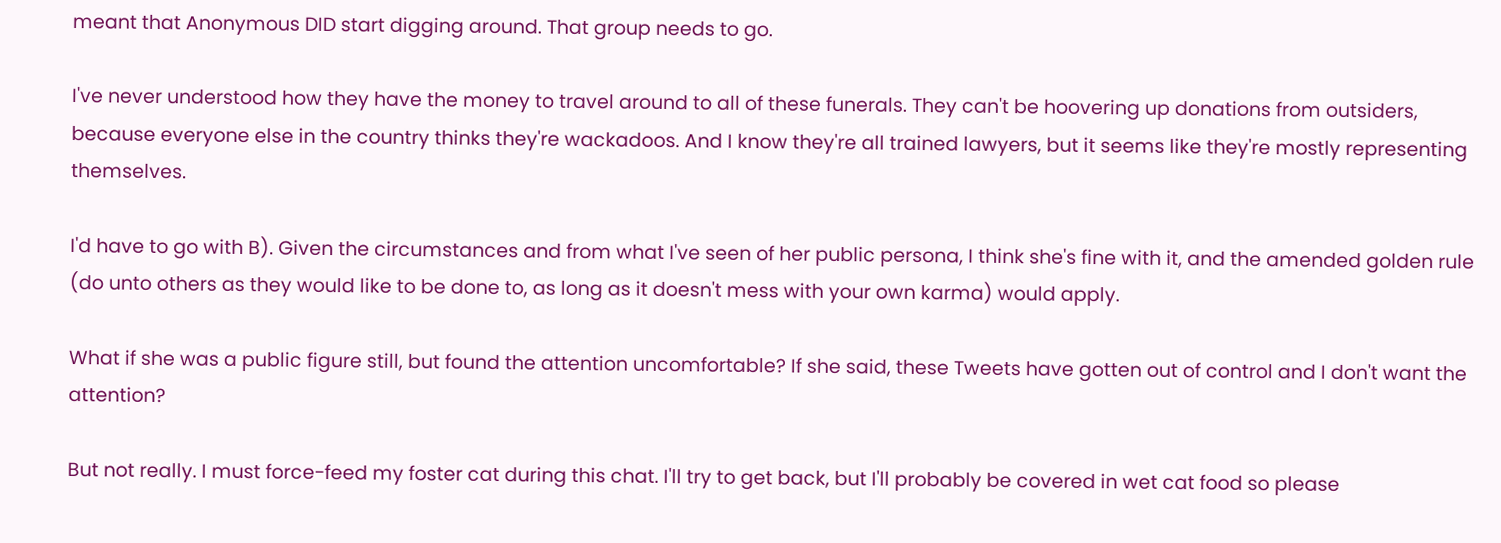meant that Anonymous DID start digging around. That group needs to go.

I've never understood how they have the money to travel around to all of these funerals. They can't be hoovering up donations from outsiders, because everyone else in the country thinks they're wackadoos. And I know they're all trained lawyers, but it seems like they're mostly representing themselves.

I'd have to go with B). Given the circumstances and from what I've seen of her public persona, I think she's fine with it, and the amended golden rule (do unto others as they would like to be done to, as long as it doesn't mess with your own karma) would apply.

What if she was a public figure still, but found the attention uncomfortable? If she said, these Tweets have gotten out of control and I don't want the attention?

But not really. I must force-feed my foster cat during this chat. I'll try to get back, but I'll probably be covered in wet cat food so please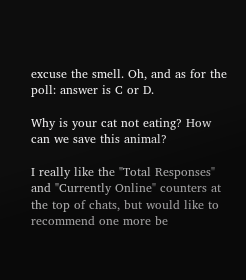excuse the smell. Oh, and as for the poll: answer is C or D.

Why is your cat not eating? How can we save this animal?

I really like the "Total Responses" and "Currently Online" counters at the top of chats, but would like to recommend one more be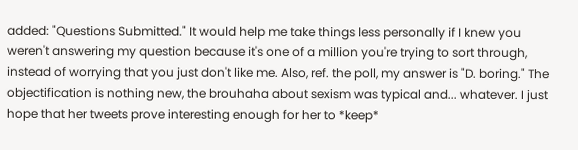added: "Questions Submitted." It would help me take things less personally if I knew you weren't answering my question because it's one of a million you're trying to sort through, instead of worrying that you just don't like me. Also, ref. the poll, my answer is "D. boring." The objectification is nothing new, the brouhaha about sexism was typical and... whatever. I just hope that her tweets prove interesting enough for her to *keep*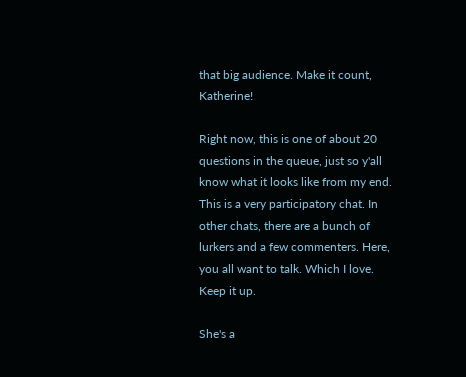that big audience. Make it count, Katherine!

Right now, this is one of about 20 questions in the queue, just so y'all know what it looks like from my end. This is a very participatory chat. In other chats, there are a bunch of lurkers and a few commenters. Here, you all want to talk. Which I love. Keep it up.

She's a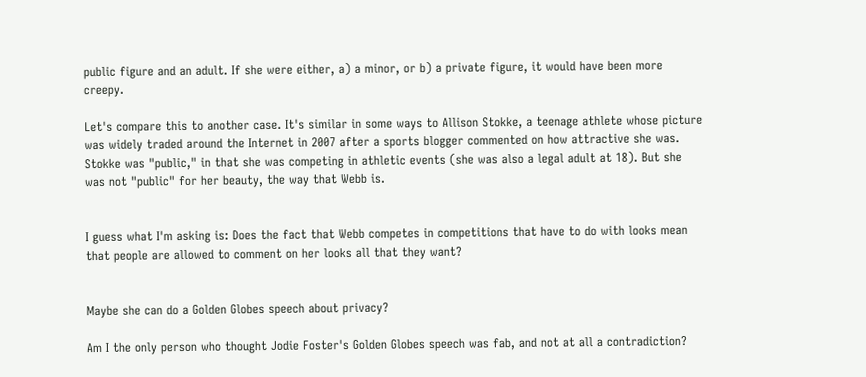public figure and an adult. If she were either, a) a minor, or b) a private figure, it would have been more creepy.

Let's compare this to another case. It's similar in some ways to Allison Stokke, a teenage athlete whose picture was widely traded around the Internet in 2007 after a sports blogger commented on how attractive she was. Stokke was "public," in that she was competing in athletic events (she was also a legal adult at 18). But she was not "public" for her beauty, the way that Webb is.


I guess what I'm asking is: Does the fact that Webb competes in competitions that have to do with looks mean that people are allowed to comment on her looks all that they want?


Maybe she can do a Golden Globes speech about privacy?

Am I the only person who thought Jodie Foster's Golden Globes speech was fab, and not at all a contradiction?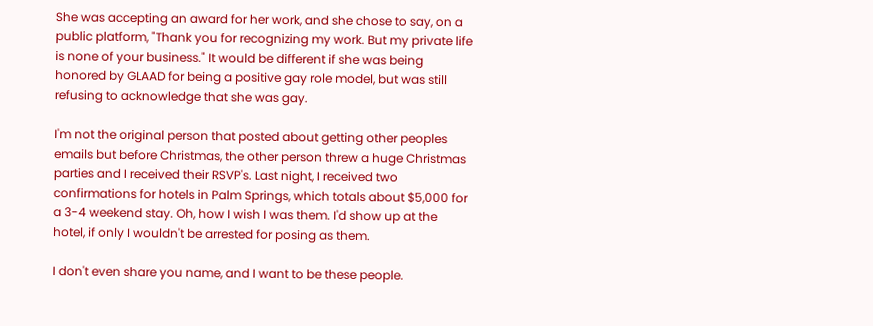She was accepting an award for her work, and she chose to say, on a public platform, "Thank you for recognizing my work. But my private life is none of your business." It would be different if she was being honored by GLAAD for being a positive gay role model, but was still refusing to acknowledge that she was gay.

I'm not the original person that posted about getting other peoples emails but before Christmas, the other person threw a huge Christmas parties and I received their RSVP's. Last night, I received two confirmations for hotels in Palm Springs, which totals about $5,000 for a 3-4 weekend stay. Oh, how I wish I was them. I'd show up at the hotel, if only I wouldn't be arrested for posing as them.

I don't even share you name, and I want to be these people.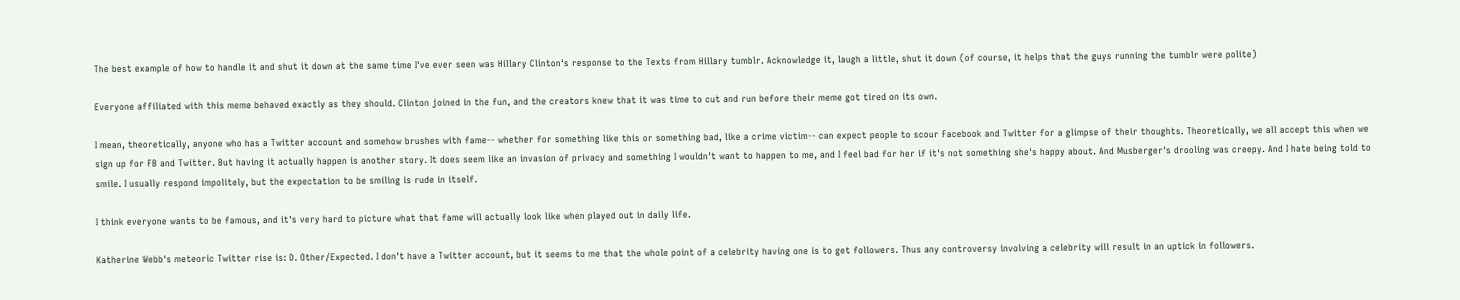The best example of how to handle it and shut it down at the same time I've ever seen was Hillary Clinton's response to the Texts from Hillary tumblr. Acknowledge it, laugh a little, shut it down (of course, it helps that the guys running the tumblr were polite)

Everyone affiliated with this meme behaved exactly as they should. Clinton joined in the fun, and the creators knew that it was time to cut and run before their meme got tired on its own.

I mean, theoretically, anyone who has a Twitter account and somehow brushes with fame-- whether for something like this or something bad, like a crime victim-- can expect people to scour Facebook and Twitter for a glimpse of their thoughts. Theoretically, we all accept this when we sign up for FB and Twitter. But having it actually happen is another story. It does seem like an invasion of privacy and something I wouldn't want to happen to me, and I feel bad for her if it's not something she's happy about. And Musberger's drooling was creepy. And I hate being told to smile. I usually respond impolitely, but the expectation to be smiling is rude in itself.

I think everyone wants to be famous, and it's very hard to picture what that fame will actually look like when played out in daily life.

Katherine Webb's meteoric Twitter rise is: D. Other/Expected. I don't have a Twitter account, but it seems to me that the whole point of a celebrity having one is to get followers. Thus any controversy involving a celebrity will result in an uptick in followers.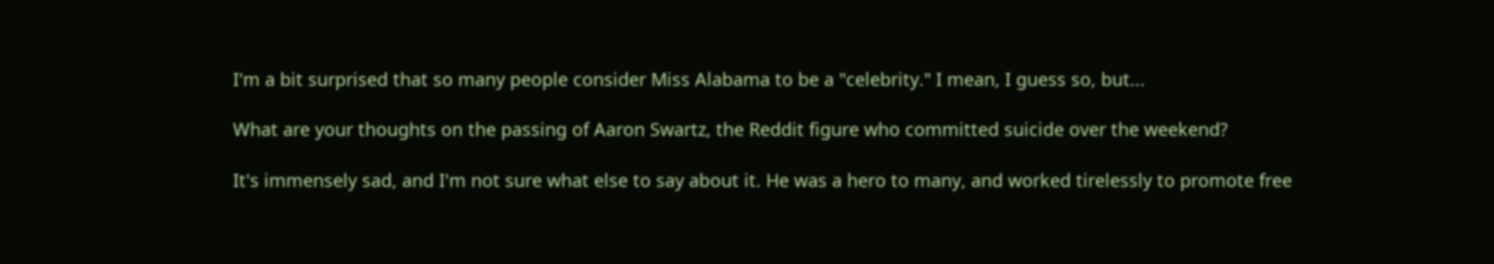I'm a bit surprised that so many people consider Miss Alabama to be a "celebrity." I mean, I guess so, but...

What are your thoughts on the passing of Aaron Swartz, the Reddit figure who committed suicide over the weekend?

It's immensely sad, and I'm not sure what else to say about it. He was a hero to many, and worked tirelessly to promote free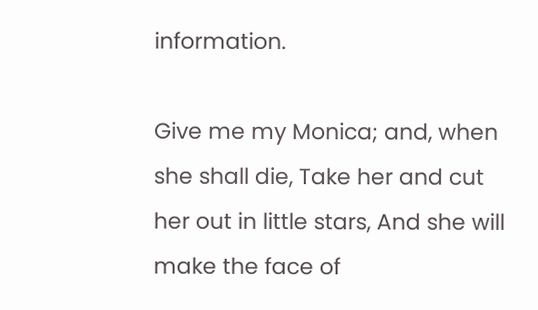information.

Give me my Monica; and, when she shall die, Take her and cut her out in little stars, And she will make the face of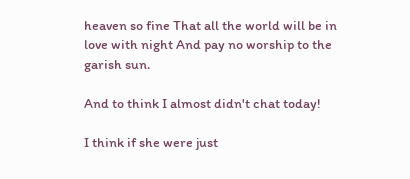heaven so fine That all the world will be in love with night And pay no worship to the garish sun.

And to think I almost didn't chat today!

I think if she were just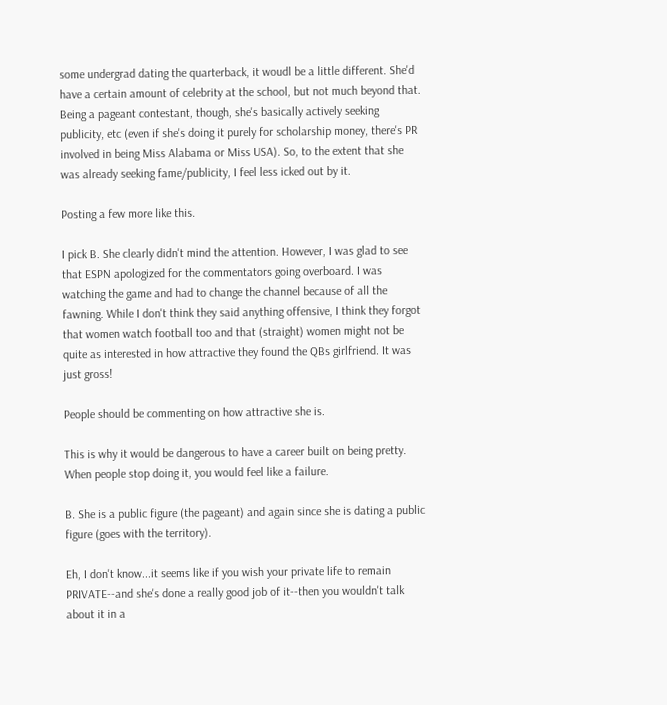some undergrad dating the quarterback, it woudl be a little different. She'd have a certain amount of celebrity at the school, but not much beyond that. Being a pageant contestant, though, she's basically actively seeking publicity, etc (even if she's doing it purely for scholarship money, there's PR involved in being Miss Alabama or Miss USA). So, to the extent that she was already seeking fame/publicity, I feel less icked out by it.

Posting a few more like this.

I pick B. She clearly didn't mind the attention. However, I was glad to see that ESPN apologized for the commentators going overboard. I was watching the game and had to change the channel because of all the fawning. While I don't think they said anything offensive, I think they forgot that women watch football too and that (straight) women might not be quite as interested in how attractive they found the QBs girlfriend. It was just gross!

People should be commenting on how attractive she is.

This is why it would be dangerous to have a career built on being pretty. When people stop doing it, you would feel like a failure.

B. She is a public figure (the pageant) and again since she is dating a public figure (goes with the territory).

Eh, I don't know...it seems like if you wish your private life to remain PRIVATE--and she's done a really good job of it--then you wouldn't talk about it in a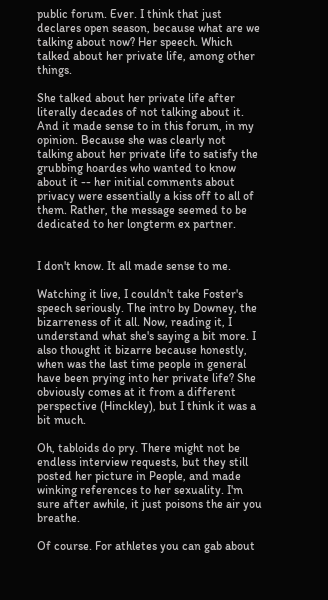public forum. Ever. I think that just declares open season, because what are we talking about now? Her speech. Which talked about her private life, among other things.

She talked about her private life after literally decades of not talking about it. And it made sense to in this forum, in my opinion. Because she was clearly not talking about her private life to satisfy the grubbing hoardes who wanted to know about it -- her initial comments about privacy were essentially a kiss off to all of them. Rather, the message seemed to be dedicated to her longterm ex partner.


I don't know. It all made sense to me.

Watching it live, I couldn't take Foster's speech seriously. The intro by Downey, the bizarreness of it all. Now, reading it, I understand what she's saying a bit more. I also thought it bizarre because honestly, when was the last time people in general have been prying into her private life? She obviously comes at it from a different perspective (Hinckley), but I think it was a bit much.

Oh, tabloids do pry. There might not be endless interview requests, but they still posted her picture in People, and made winking references to her sexuality. I'm sure after awhile, it just poisons the air you breathe.

Of course. For athletes you can gab about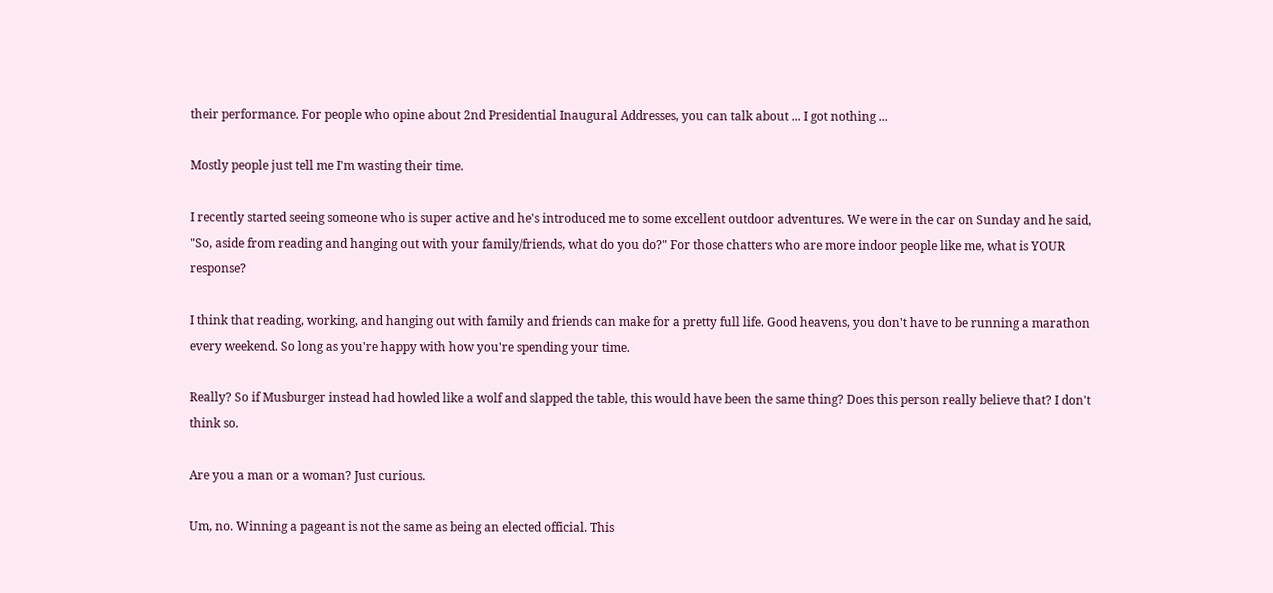their performance. For people who opine about 2nd Presidential Inaugural Addresses, you can talk about ... I got nothing ...

Mostly people just tell me I'm wasting their time.

I recently started seeing someone who is super active and he's introduced me to some excellent outdoor adventures. We were in the car on Sunday and he said, "So, aside from reading and hanging out with your family/friends, what do you do?" For those chatters who are more indoor people like me, what is YOUR response?

I think that reading, working, and hanging out with family and friends can make for a pretty full life. Good heavens, you don't have to be running a marathon every weekend. So long as you're happy with how you're spending your time.

Really? So if Musburger instead had howled like a wolf and slapped the table, this would have been the same thing? Does this person really believe that? I don't think so.

Are you a man or a woman? Just curious.

Um, no. Winning a pageant is not the same as being an elected official. This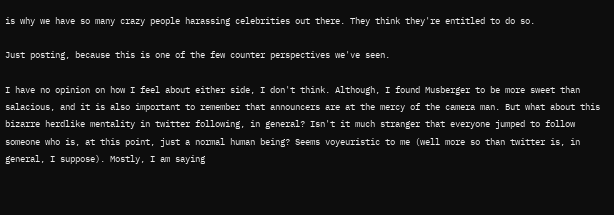is why we have so many crazy people harassing celebrities out there. They think they're entitled to do so.

Just posting, because this is one of the few counter perspectives we've seen.

I have no opinion on how I feel about either side, I don't think. Although, I found Musberger to be more sweet than salacious, and it is also important to remember that announcers are at the mercy of the camera man. But what about this bizarre herdlike mentality in twitter following, in general? Isn't it much stranger that everyone jumped to follow someone who is, at this point, just a normal human being? Seems voyeuristic to me (well more so than twitter is, in general, I suppose). Mostly, I am saying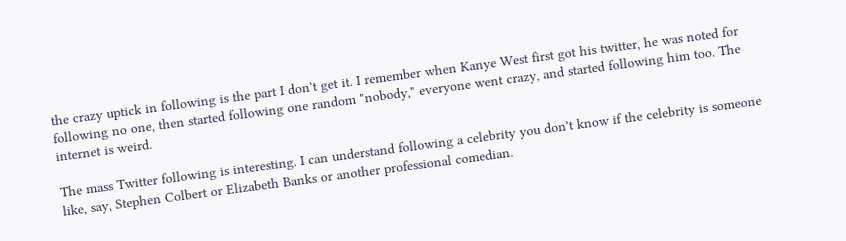the crazy uptick in following is the part I don't get it. I remember when Kanye West first got his twitter, he was noted for following no one, then started following one random "nobody," everyone went crazy, and started following him too. The internet is weird.

The mass Twitter following is interesting. I can understand following a celebrity you don't know if the celebrity is someone like, say, Stephen Colbert or Elizabeth Banks or another professional comedian.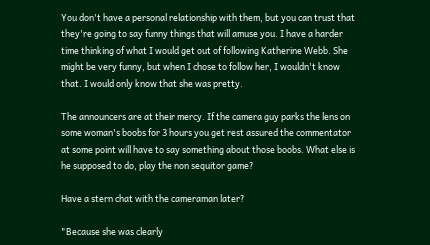You don't have a personal relationship with them, but you can trust that they're going to say funny things that will amuse you. I have a harder time thinking of what I would get out of following Katherine Webb. She might be very funny, but when I chose to follow her, I wouldn't know that. I would only know that she was pretty.

The announcers are at their mercy. If the camera guy parks the lens on some woman's boobs for 3 hours you get rest assured the commentator at some point will have to say something about those boobs. What else is he supposed to do, play the non sequitor game?

Have a stern chat with the cameraman later?

"Because she was clearly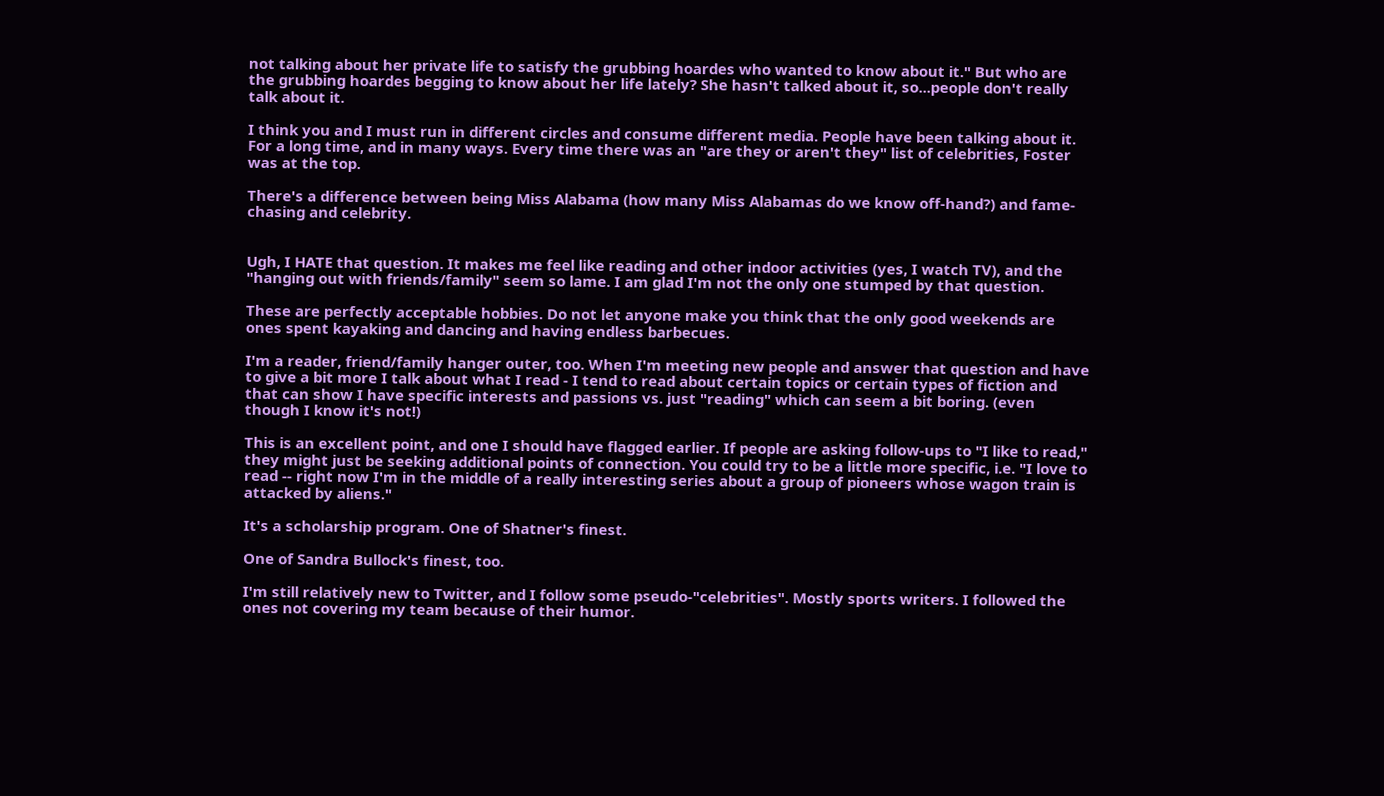not talking about her private life to satisfy the grubbing hoardes who wanted to know about it." But who are the grubbing hoardes begging to know about her life lately? She hasn't talked about it, so...people don't really talk about it.

I think you and I must run in different circles and consume different media. People have been talking about it. For a long time, and in many ways. Every time there was an "are they or aren't they" list of celebrities, Foster was at the top.

There's a difference between being Miss Alabama (how many Miss Alabamas do we know off-hand?) and fame-chasing and celebrity.


Ugh, I HATE that question. It makes me feel like reading and other indoor activities (yes, I watch TV), and the "hanging out with friends/family" seem so lame. I am glad I'm not the only one stumped by that question.

These are perfectly acceptable hobbies. Do not let anyone make you think that the only good weekends are ones spent kayaking and dancing and having endless barbecues.

I'm a reader, friend/family hanger outer, too. When I'm meeting new people and answer that question and have to give a bit more I talk about what I read - I tend to read about certain topics or certain types of fiction and that can show I have specific interests and passions vs. just "reading" which can seem a bit boring. (even though I know it's not!)

This is an excellent point, and one I should have flagged earlier. If people are asking follow-ups to "I like to read," they might just be seeking additional points of connection. You could try to be a little more specific, i.e. "I love to read -- right now I'm in the middle of a really interesting series about a group of pioneers whose wagon train is attacked by aliens."

It's a scholarship program. One of Shatner's finest.

One of Sandra Bullock's finest, too.

I'm still relatively new to Twitter, and I follow some pseudo-"celebrities". Mostly sports writers. I followed the ones not covering my team because of their humor.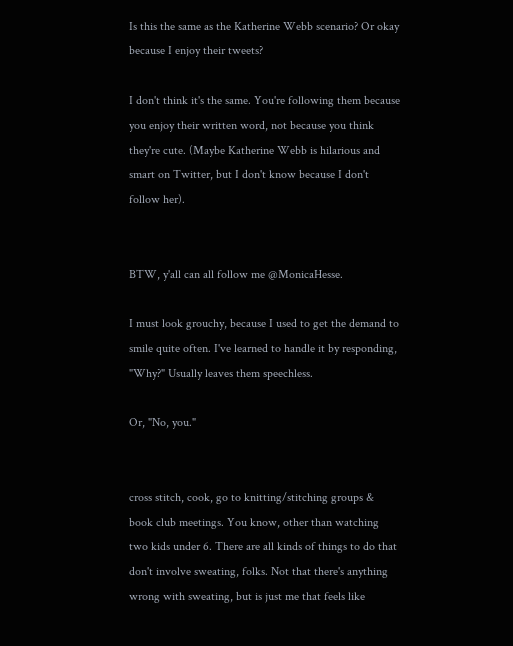Is this the same as the Katherine Webb scenario? Or okay because I enjoy their tweets?

I don't think it's the same. You're following them because you enjoy their written word, not because you think they're cute. (Maybe Katherine Webb is hilarious and smart on Twitter, but I don't know because I don't follow her).


BTW, y'all can all follow me @MonicaHesse.

I must look grouchy, because I used to get the demand to smile quite often. I've learned to handle it by responding, "Why?" Usually leaves them speechless.

Or, "No, you."


cross stitch, cook, go to knitting/stitching groups & book club meetings. You know, other than watching two kids under 6. There are all kinds of things to do that don't involve sweating, folks. Not that there's anything wrong with sweating, but is just me that feels like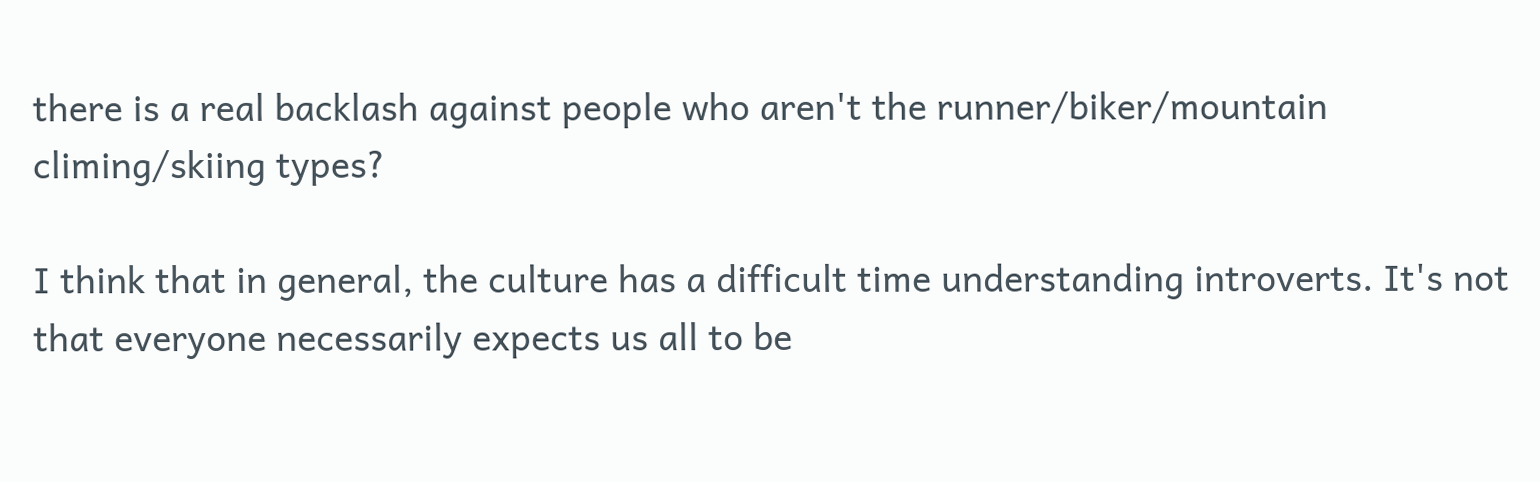there is a real backlash against people who aren't the runner/biker/mountain climing/skiing types?

I think that in general, the culture has a difficult time understanding introverts. It's not that everyone necessarily expects us all to be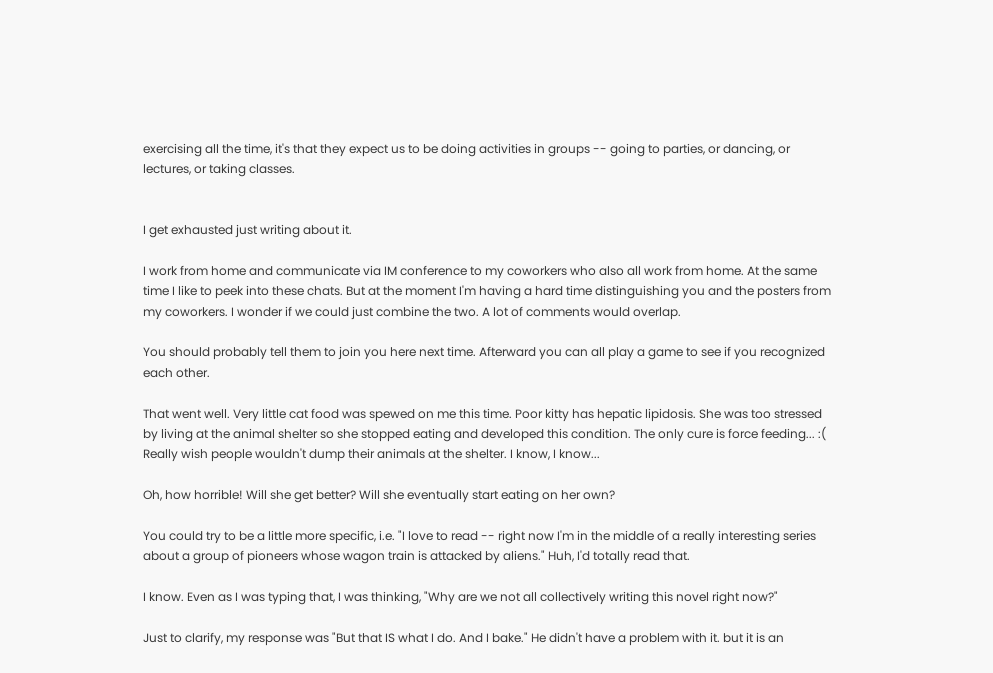exercising all the time, it's that they expect us to be doing activities in groups -- going to parties, or dancing, or lectures, or taking classes.


I get exhausted just writing about it.

I work from home and communicate via IM conference to my coworkers who also all work from home. At the same time I like to peek into these chats. But at the moment I'm having a hard time distinguishing you and the posters from my coworkers. I wonder if we could just combine the two. A lot of comments would overlap.

You should probably tell them to join you here next time. Afterward you can all play a game to see if you recognized each other.

That went well. Very little cat food was spewed on me this time. Poor kitty has hepatic lipidosis. She was too stressed by living at the animal shelter so she stopped eating and developed this condition. The only cure is force feeding... :( Really wish people wouldn't dump their animals at the shelter. I know, I know...

Oh, how horrible! Will she get better? Will she eventually start eating on her own?

You could try to be a little more specific, i.e. "I love to read -- right now I'm in the middle of a really interesting series about a group of pioneers whose wagon train is attacked by aliens." Huh, I'd totally read that.

I know. Even as I was typing that, I was thinking, "Why are we not all collectively writing this novel right now?"

Just to clarify, my response was "But that IS what I do. And I bake." He didn't have a problem with it. but it is an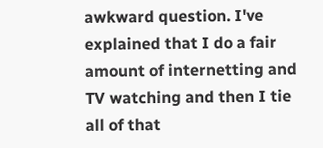awkward question. I've explained that I do a fair amount of internetting and TV watching and then I tie all of that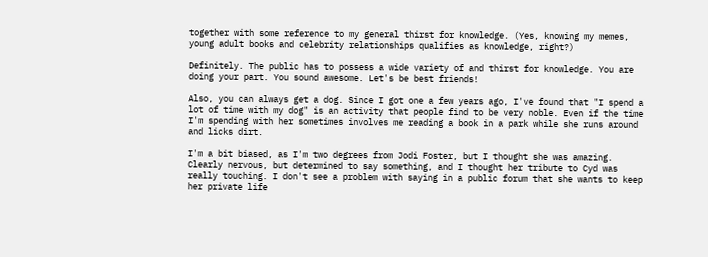together with some reference to my general thirst for knowledge. (Yes, knowing my memes, young adult books and celebrity relationships qualifies as knowledge, right?)

Definitely. The public has to possess a wide variety of and thirst for knowledge. You are doing your part. You sound awesome. Let's be best friends!

Also, you can always get a dog. Since I got one a few years ago, I've found that "I spend a lot of time with my dog" is an activity that people find to be very noble. Even if the time I'm spending with her sometimes involves me reading a book in a park while she runs around and licks dirt.

I'm a bit biased, as I'm two degrees from Jodi Foster, but I thought she was amazing. Clearly nervous, but determined to say something, and I thought her tribute to Cyd was really touching. I don't see a problem with saying in a public forum that she wants to keep her private life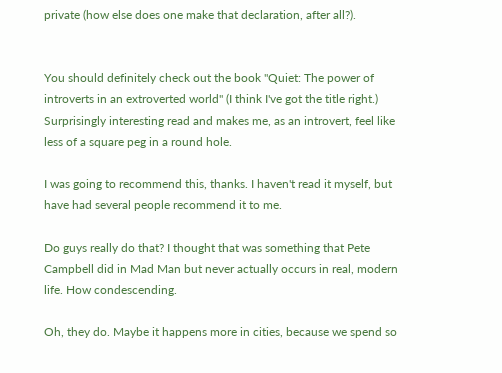private (how else does one make that declaration, after all?).


You should definitely check out the book "Quiet: The power of introverts in an extroverted world" (I think I've got the title right.) Surprisingly interesting read and makes me, as an introvert, feel like less of a square peg in a round hole.

I was going to recommend this, thanks. I haven't read it myself, but have had several people recommend it to me.

Do guys really do that? I thought that was something that Pete Campbell did in Mad Man but never actually occurs in real, modern life. How condescending.

Oh, they do. Maybe it happens more in cities, because we spend so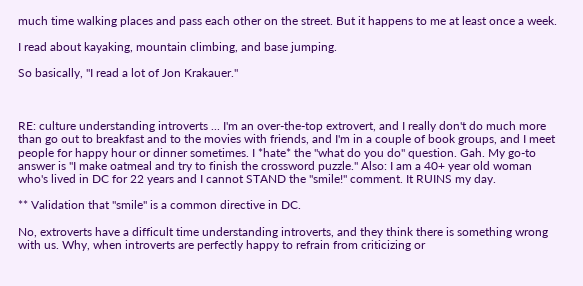much time walking places and pass each other on the street. But it happens to me at least once a week.

I read about kayaking, mountain climbing, and base jumping.

So basically, "I read a lot of Jon Krakauer."



RE: culture understanding introverts ... I'm an over-the-top extrovert, and I really don't do much more than go out to breakfast and to the movies with friends, and I'm in a couple of book groups, and I meet people for happy hour or dinner sometimes. I *hate* the "what do you do" question. Gah. My go-to answer is "I make oatmeal and try to finish the crossword puzzle." Also: I am a 40+ year old woman who's lived in DC for 22 years and I cannot STAND the "smile!" comment. It RUINS my day.

** Validation that "smile" is a common directive in DC.

No, extroverts have a difficult time understanding introverts, and they think there is something wrong with us. Why, when introverts are perfectly happy to refrain from criticizing or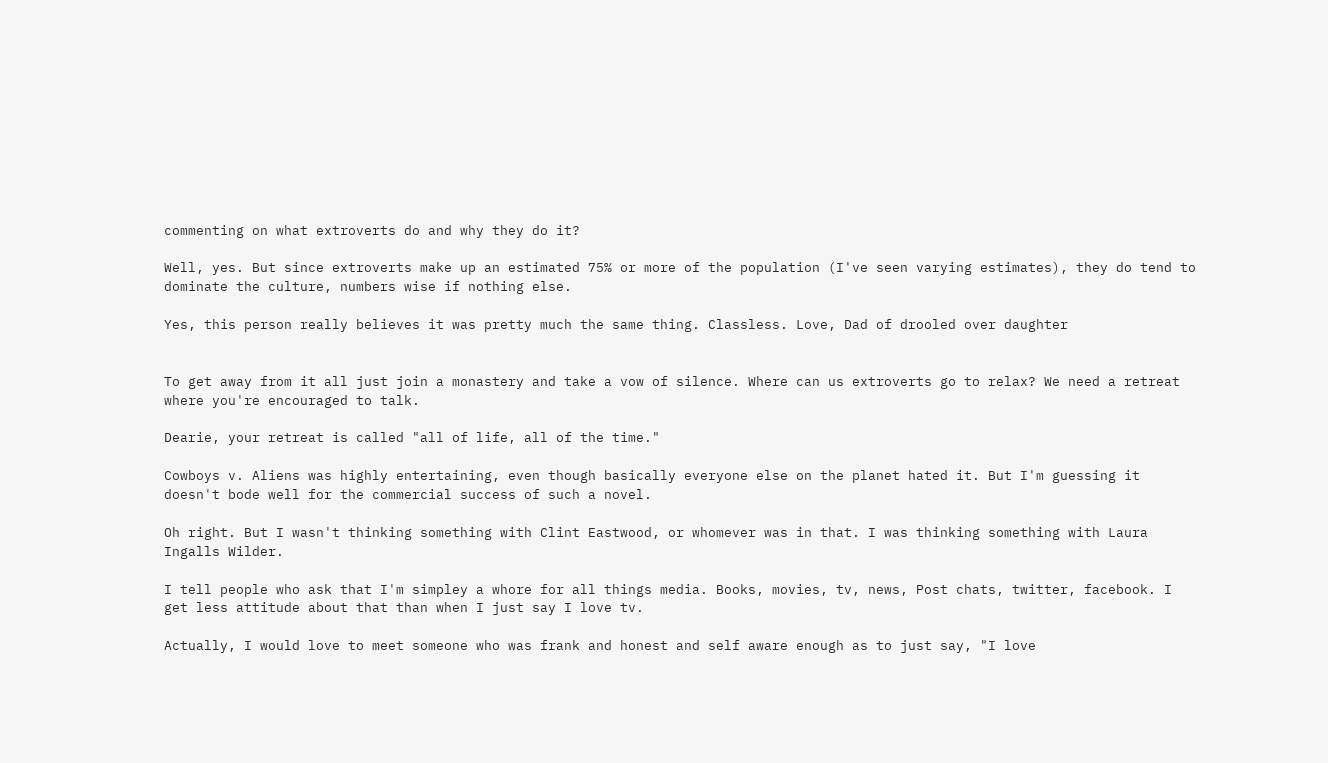commenting on what extroverts do and why they do it?

Well, yes. But since extroverts make up an estimated 75% or more of the population (I've seen varying estimates), they do tend to dominate the culture, numbers wise if nothing else.

Yes, this person really believes it was pretty much the same thing. Classless. Love, Dad of drooled over daughter


To get away from it all just join a monastery and take a vow of silence. Where can us extroverts go to relax? We need a retreat where you're encouraged to talk.

Dearie, your retreat is called "all of life, all of the time."

Cowboys v. Aliens was highly entertaining, even though basically everyone else on the planet hated it. But I'm guessing it doesn't bode well for the commercial success of such a novel.

Oh right. But I wasn't thinking something with Clint Eastwood, or whomever was in that. I was thinking something with Laura Ingalls Wilder.

I tell people who ask that I'm simpley a whore for all things media. Books, movies, tv, news, Post chats, twitter, facebook. I get less attitude about that than when I just say I love tv.

Actually, I would love to meet someone who was frank and honest and self aware enough as to just say, "I love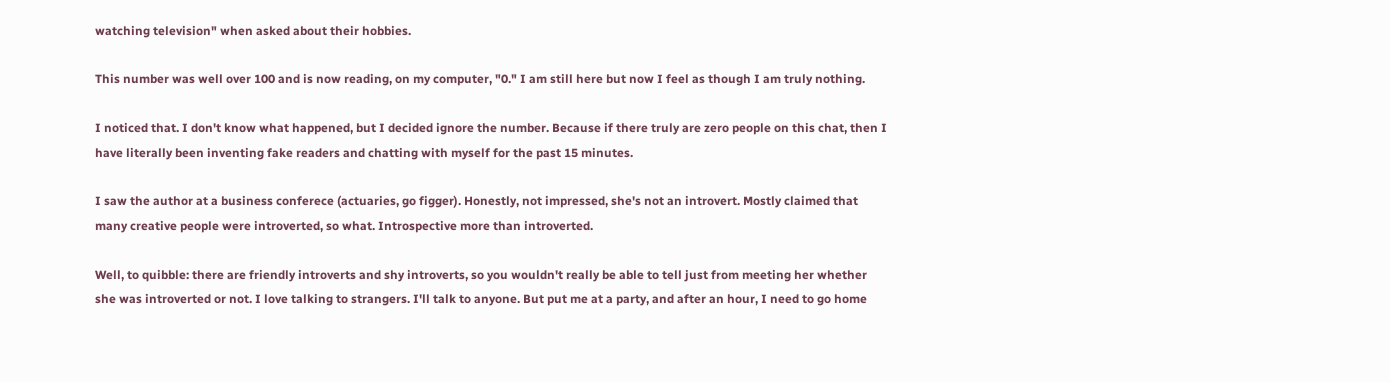watching television" when asked about their hobbies.

This number was well over 100 and is now reading, on my computer, "0." I am still here but now I feel as though I am truly nothing.

I noticed that. I don't know what happened, but I decided ignore the number. Because if there truly are zero people on this chat, then I have literally been inventing fake readers and chatting with myself for the past 15 minutes.

I saw the author at a business conferece (actuaries, go figger). Honestly, not impressed, she's not an introvert. Mostly claimed that many creative people were introverted, so what. Introspective more than introverted.

Well, to quibble: there are friendly introverts and shy introverts, so you wouldn't really be able to tell just from meeting her whether she was introverted or not. I love talking to strangers. I'll talk to anyone. But put me at a party, and after an hour, I need to go home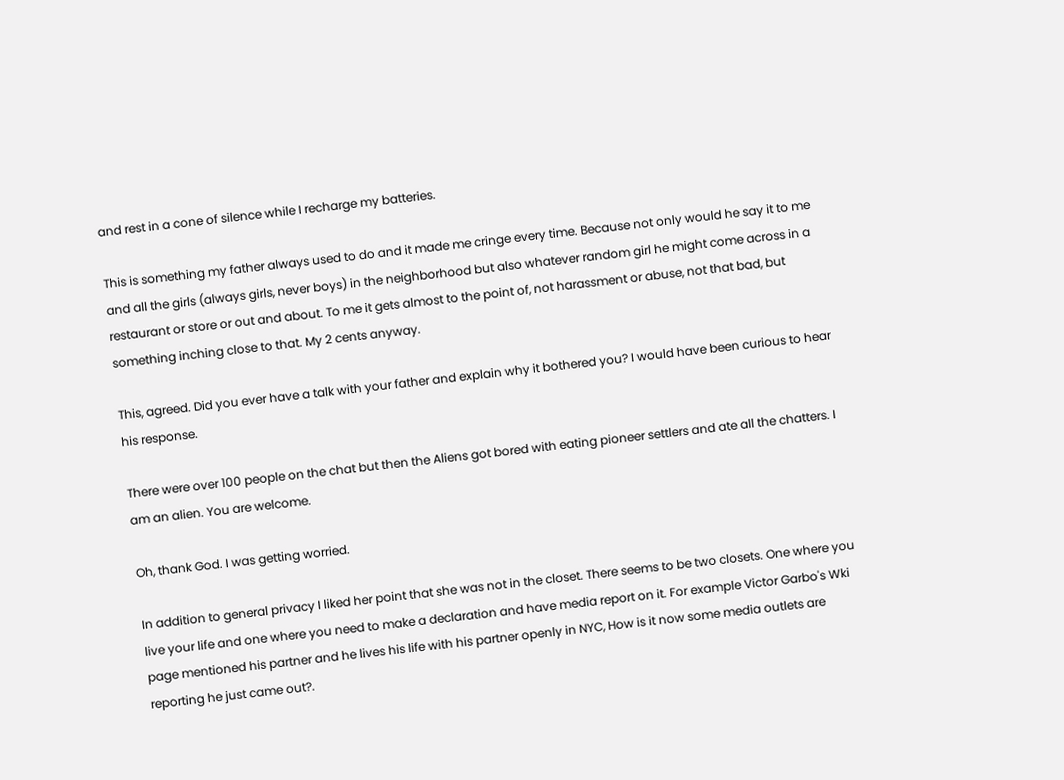and rest in a cone of silence while I recharge my batteries.

This is something my father always used to do and it made me cringe every time. Because not only would he say it to me and all the girls (always girls, never boys) in the neighborhood but also whatever random girl he might come across in a restaurant or store or out and about. To me it gets almost to the point of, not harassment or abuse, not that bad, but something inching close to that. My 2 cents anyway.

This, agreed. Did you ever have a talk with your father and explain why it bothered you? I would have been curious to hear his response.

There were over 100 people on the chat but then the Aliens got bored with eating pioneer settlers and ate all the chatters. I am an alien. You are welcome.

Oh, thank God. I was getting worried.

In addition to general privacy I liked her point that she was not in the closet. There seems to be two closets. One where you live your life and one where you need to make a declaration and have media report on it. For example Victor Garbo's Wki page mentioned his partner and he lives his life with his partner openly in NYC, How is it now some media outlets are reporting he just came out?.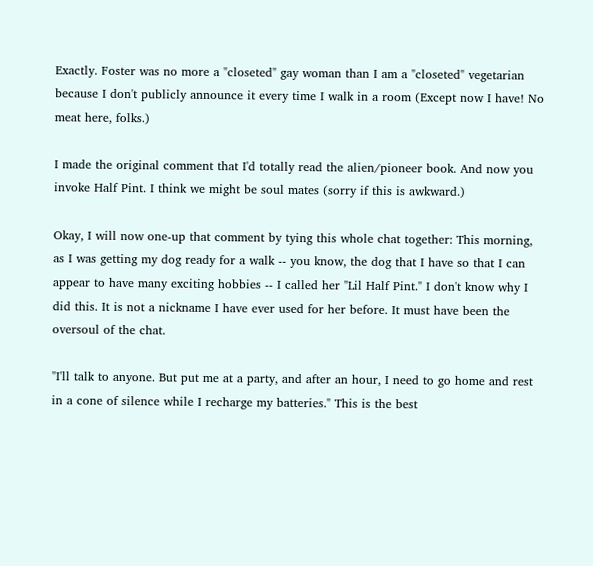Exactly. Foster was no more a "closeted" gay woman than I am a "closeted" vegetarian because I don't publicly announce it every time I walk in a room (Except now I have! No meat here, folks.)

I made the original comment that I'd totally read the alien/pioneer book. And now you invoke Half Pint. I think we might be soul mates (sorry if this is awkward.)

Okay, I will now one-up that comment by tying this whole chat together: This morning, as I was getting my dog ready for a walk -- you know, the dog that I have so that I can appear to have many exciting hobbies -- I called her "Lil Half Pint." I don't know why I did this. It is not a nickname I have ever used for her before. It must have been the oversoul of the chat.

"I'll talk to anyone. But put me at a party, and after an hour, I need to go home and rest in a cone of silence while I recharge my batteries." This is the best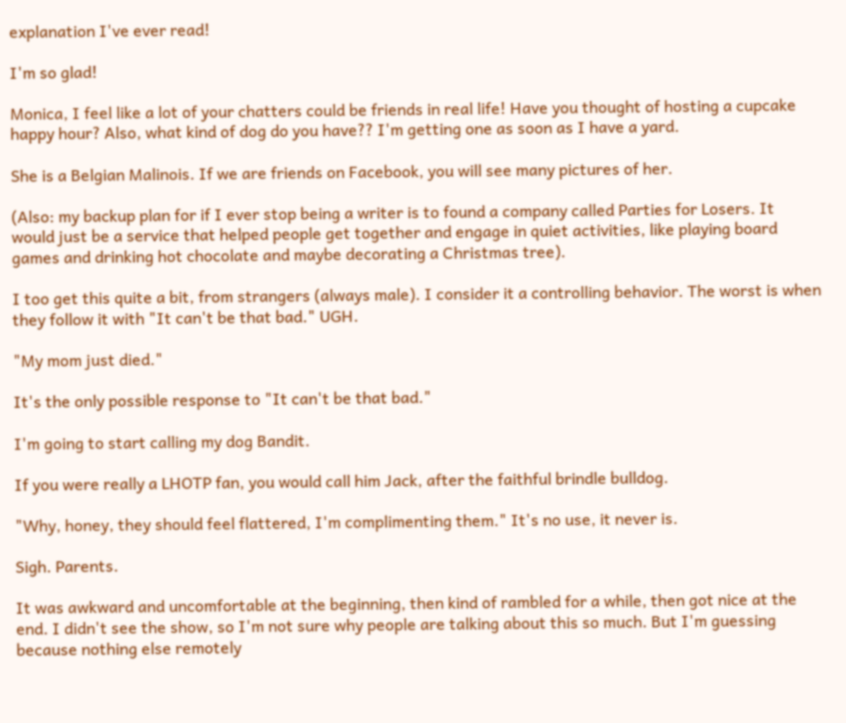explanation I've ever read!

I'm so glad!

Monica, I feel like a lot of your chatters could be friends in real life! Have you thought of hosting a cupcake happy hour? Also, what kind of dog do you have?? I'm getting one as soon as I have a yard.

She is a Belgian Malinois. If we are friends on Facebook, you will see many pictures of her.

(Also: my backup plan for if I ever stop being a writer is to found a company called Parties for Losers. It would just be a service that helped people get together and engage in quiet activities, like playing board games and drinking hot chocolate and maybe decorating a Christmas tree).

I too get this quite a bit, from strangers (always male). I consider it a controlling behavior. The worst is when they follow it with "It can't be that bad." UGH.

"My mom just died."

It's the only possible response to "It can't be that bad."

I'm going to start calling my dog Bandit.

If you were really a LHOTP fan, you would call him Jack, after the faithful brindle bulldog.

"Why, honey, they should feel flattered, I'm complimenting them." It's no use, it never is.

Sigh. Parents.

It was awkward and uncomfortable at the beginning, then kind of rambled for a while, then got nice at the end. I didn't see the show, so I'm not sure why people are talking about this so much. But I'm guessing because nothing else remotely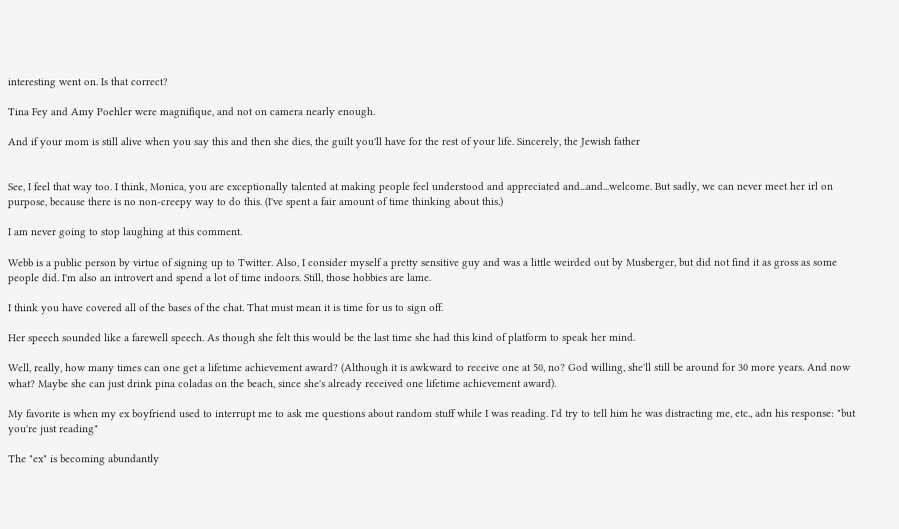interesting went on. Is that correct?

Tina Fey and Amy Poehler were magnifique, and not on camera nearly enough.

And if your mom is still alive when you say this and then she dies, the guilt you'll have for the rest of your life. Sincerely, the Jewish father


See, I feel that way too. I think, Monica, you are exceptionally talented at making people feel understood and appreciated and...and...welcome. But sadly, we can never meet her irl on purpose, because there is no non-creepy way to do this. (I've spent a fair amount of time thinking about this.)

I am never going to stop laughing at this comment.

Webb is a public person by virtue of signing up to Twitter. Also, I consider myself a pretty sensitive guy and was a little weirded out by Musberger, but did not find it as gross as some people did. I'm also an introvert and spend a lot of time indoors. Still, those hobbies are lame.

I think you have covered all of the bases of the chat. That must mean it is time for us to sign off.

Her speech sounded like a farewell speech. As though she felt this would be the last time she had this kind of platform to speak her mind.

Well, really, how many times can one get a lifetime achievement award? (Although it is awkward to receive one at 50, no? God willing, she'll still be around for 30 more years. And now what? Maybe she can just drink pina coladas on the beach, since she's already received one lifetime achievement award).

My favorite is when my ex boyfriend used to interrupt me to ask me questions about random stuff while I was reading. I'd try to tell him he was distracting me, etc., adn his response: "but you're just reading"

The "ex" is becoming abundantly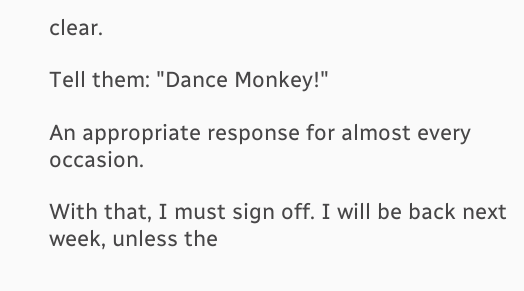clear.

Tell them: "Dance Monkey!"

An appropriate response for almost every occasion.

With that, I must sign off. I will be back next week, unless the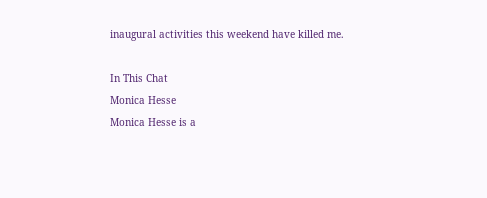inaugural activities this weekend have killed me.

In This Chat
Monica Hesse
Monica Hesse is a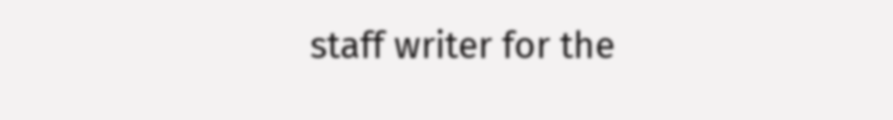staff writer for the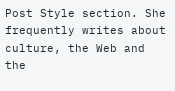Post Style section. She frequently writes about culture, the Web and the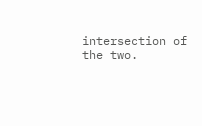intersection of the two.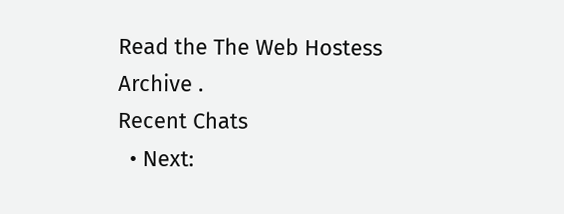Read the The Web Hostess Archive .
Recent Chats
  • Next: